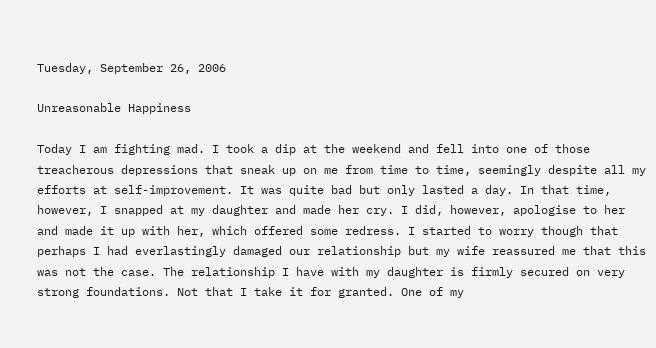Tuesday, September 26, 2006

Unreasonable Happiness

Today I am fighting mad. I took a dip at the weekend and fell into one of those treacherous depressions that sneak up on me from time to time, seemingly despite all my efforts at self-improvement. It was quite bad but only lasted a day. In that time, however, I snapped at my daughter and made her cry. I did, however, apologise to her and made it up with her, which offered some redress. I started to worry though that perhaps I had everlastingly damaged our relationship but my wife reassured me that this was not the case. The relationship I have with my daughter is firmly secured on very strong foundations. Not that I take it for granted. One of my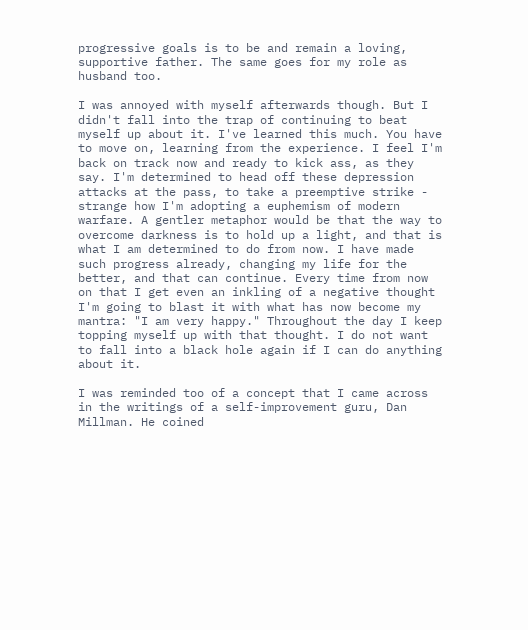progressive goals is to be and remain a loving, supportive father. The same goes for my role as husband too.

I was annoyed with myself afterwards though. But I didn't fall into the trap of continuing to beat myself up about it. I've learned this much. You have to move on, learning from the experience. I feel I'm back on track now and ready to kick ass, as they say. I'm determined to head off these depression attacks at the pass, to take a preemptive strike - strange how I'm adopting a euphemism of modern warfare. A gentler metaphor would be that the way to overcome darkness is to hold up a light, and that is what I am determined to do from now. I have made such progress already, changing my life for the better, and that can continue. Every time from now on that I get even an inkling of a negative thought I'm going to blast it with what has now become my mantra: "I am very happy." Throughout the day I keep topping myself up with that thought. I do not want to fall into a black hole again if I can do anything about it.

I was reminded too of a concept that I came across in the writings of a self-improvement guru, Dan Millman. He coined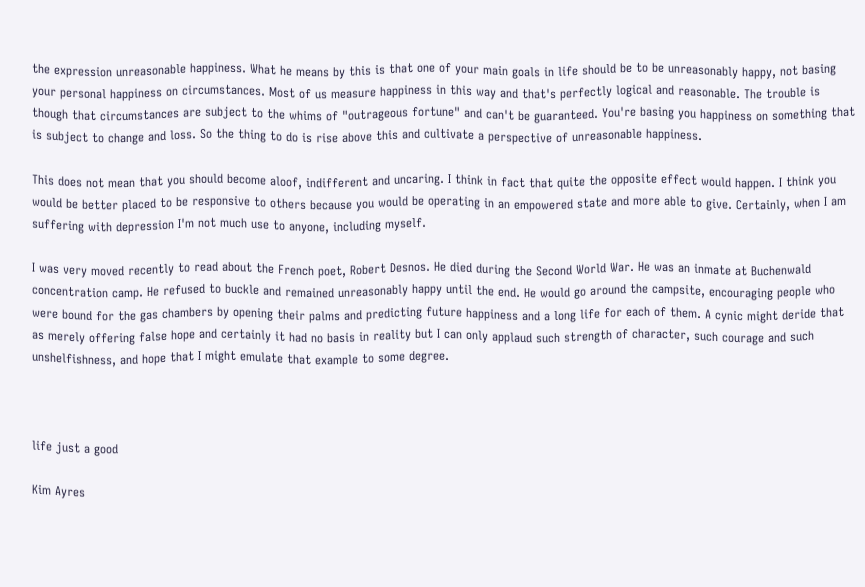the expression unreasonable happiness. What he means by this is that one of your main goals in life should be to be unreasonably happy, not basing your personal happiness on circumstances. Most of us measure happiness in this way and that's perfectly logical and reasonable. The trouble is though that circumstances are subject to the whims of "outrageous fortune" and can't be guaranteed. You're basing you happiness on something that is subject to change and loss. So the thing to do is rise above this and cultivate a perspective of unreasonable happiness.

This does not mean that you should become aloof, indifferent and uncaring. I think in fact that quite the opposite effect would happen. I think you would be better placed to be responsive to others because you would be operating in an empowered state and more able to give. Certainly, when I am suffering with depression I'm not much use to anyone, including myself.

I was very moved recently to read about the French poet, Robert Desnos. He died during the Second World War. He was an inmate at Buchenwald concentration camp. He refused to buckle and remained unreasonably happy until the end. He would go around the campsite, encouraging people who were bound for the gas chambers by opening their palms and predicting future happiness and a long life for each of them. A cynic might deride that as merely offering false hope and certainly it had no basis in reality but I can only applaud such strength of character, such courage and such unshelfishness, and hope that I might emulate that example to some degree.



life just a good

Kim Ayres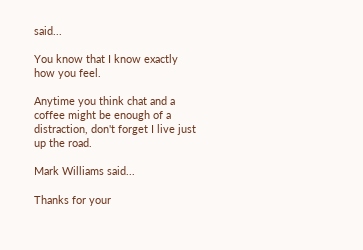said...

You know that I know exactly how you feel.

Anytime you think chat and a coffee might be enough of a distraction, don't forget I live just up the road.

Mark Williams said...

Thanks for your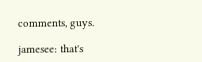comments, guys.

jamesee: that's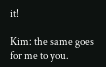it!

Kim: the same goes for me to you.